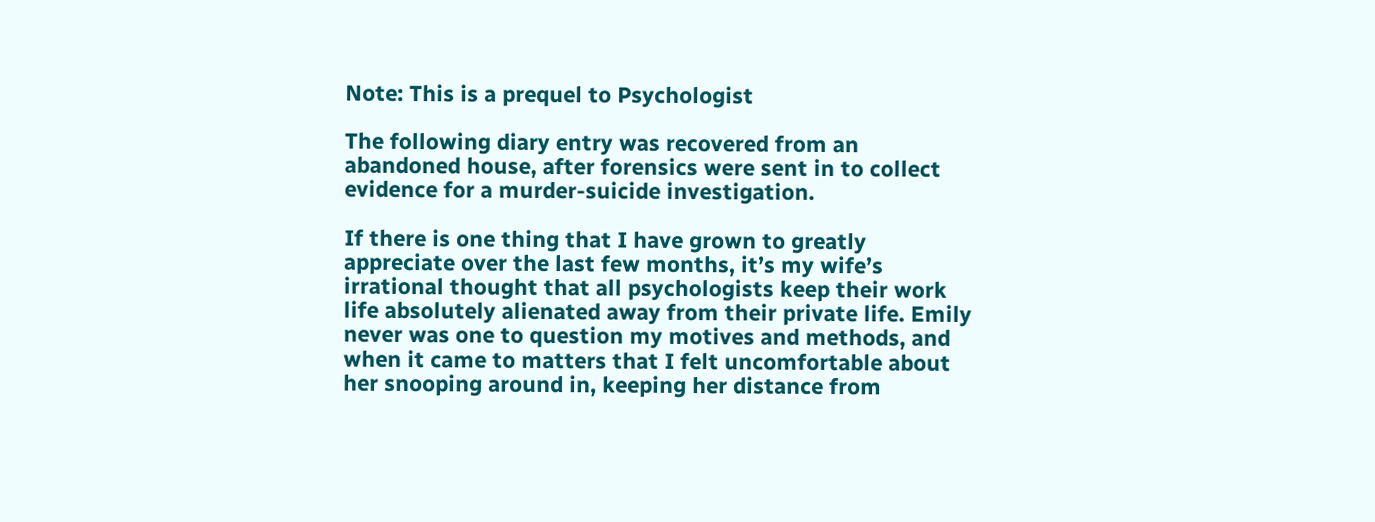Note: This is a prequel to Psychologist

The following diary entry was recovered from an abandoned house, after forensics were sent in to collect evidence for a murder-suicide investigation.

If there is one thing that I have grown to greatly appreciate over the last few months, it’s my wife’s irrational thought that all psychologists keep their work life absolutely alienated away from their private life. Emily never was one to question my motives and methods, and when it came to matters that I felt uncomfortable about her snooping around in, keeping her distance from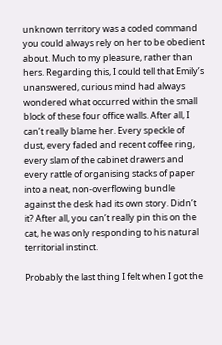unknown territory was a coded command you could always rely on her to be obedient about. Much to my pleasure, rather than hers. Regarding this, I could tell that Emily’s unanswered, curious mind had always wondered what occurred within the small block of these four office walls. After all, I can’t really blame her. Every speckle of dust, every faded and recent coffee ring, every slam of the cabinet drawers and every rattle of organising stacks of paper into a neat, non-overflowing bundle against the desk had its own story. Didn’t it? After all, you can’t really pin this on the cat, he was only responding to his natural territorial instinct.

Probably the last thing I felt when I got the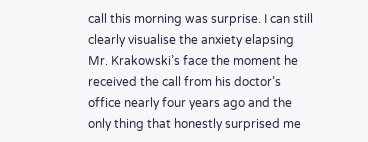call this morning was surprise. I can still clearly visualise the anxiety elapsing Mr. Krakowski’s face the moment he received the call from his doctor’s office nearly four years ago and the only thing that honestly surprised me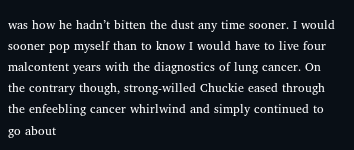was how he hadn’t bitten the dust any time sooner. I would sooner pop myself than to know I would have to live four malcontent years with the diagnostics of lung cancer. On the contrary though, strong-willed Chuckie eased through the enfeebling cancer whirlwind and simply continued to go about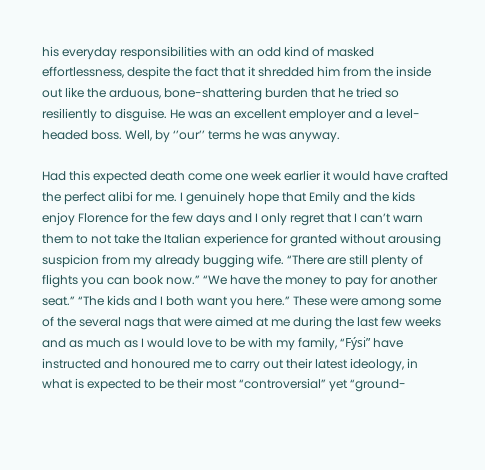his everyday responsibilities with an odd kind of masked effortlessness, despite the fact that it shredded him from the inside out like the arduous, bone-shattering burden that he tried so resiliently to disguise. He was an excellent employer and a level-headed boss. Well, by ‘’our’’ terms he was anyway.

Had this expected death come one week earlier it would have crafted the perfect alibi for me. I genuinely hope that Emily and the kids enjoy Florence for the few days and I only regret that I can’t warn them to not take the Italian experience for granted without arousing suspicion from my already bugging wife. “There are still plenty of flights you can book now.” “We have the money to pay for another seat.” “The kids and I both want you here.” These were among some of the several nags that were aimed at me during the last few weeks and as much as I would love to be with my family, “Fýsi” have instructed and honoured me to carry out their latest ideology, in what is expected to be their most “controversial” yet “ground-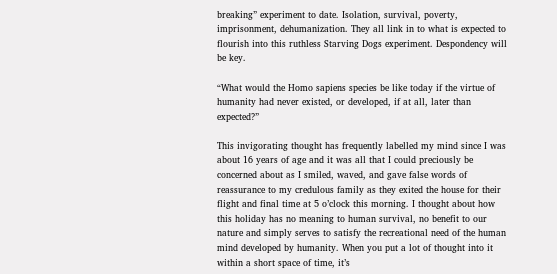breaking” experiment to date. Isolation, survival, poverty, imprisonment, dehumanization. They all link in to what is expected to flourish into this ruthless Starving Dogs experiment. Despondency will be key.

“What would the Homo sapiens species be like today if the virtue of humanity had never existed, or developed, if at all, later than expected?”

This invigorating thought has frequently labelled my mind since I was about 16 years of age and it was all that I could preciously be concerned about as I smiled, waved, and gave false words of reassurance to my credulous family as they exited the house for their flight and final time at 5 o’clock this morning. I thought about how this holiday has no meaning to human survival, no benefit to our nature and simply serves to satisfy the recreational need of the human mind developed by humanity. When you put a lot of thought into it within a short space of time, it’s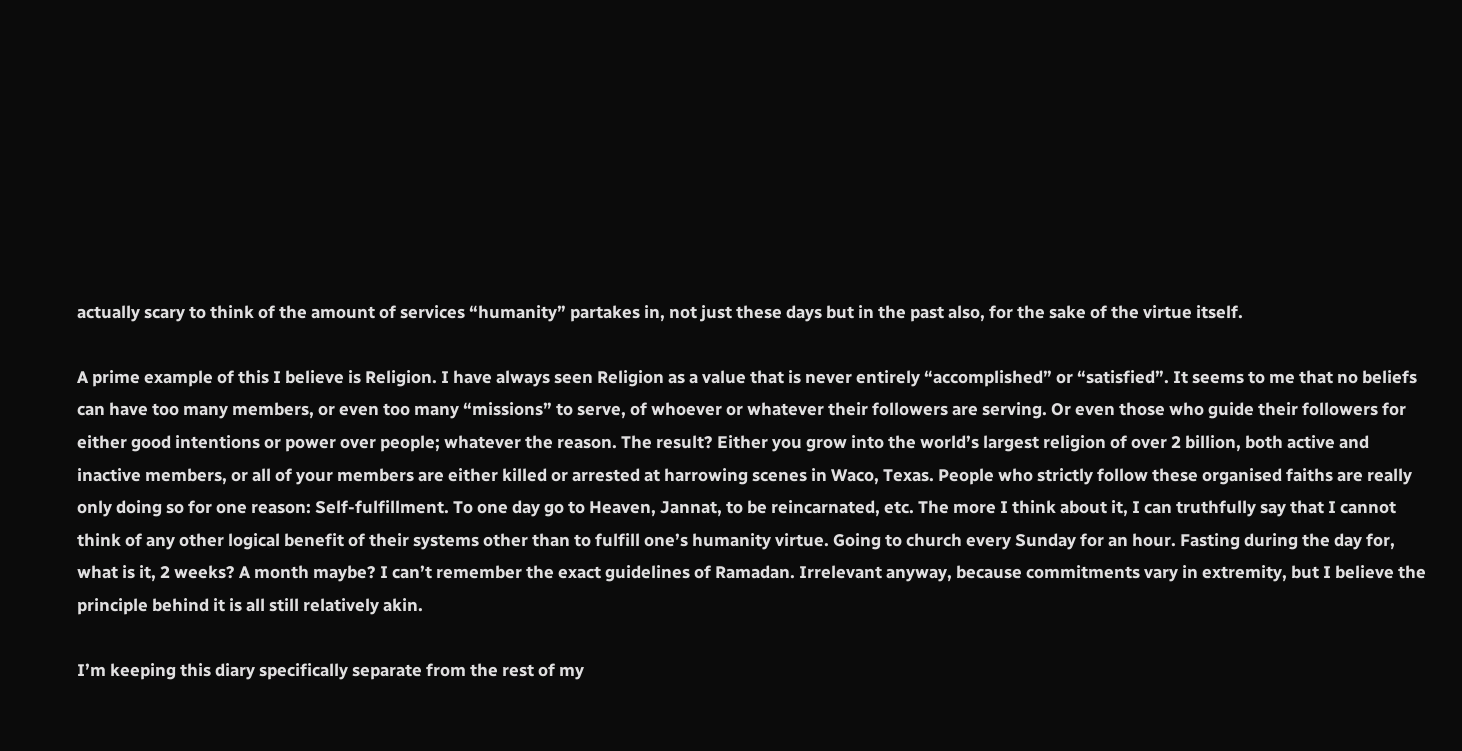actually scary to think of the amount of services “humanity” partakes in, not just these days but in the past also, for the sake of the virtue itself.

A prime example of this I believe is Religion. I have always seen Religion as a value that is never entirely “accomplished” or “satisfied”. It seems to me that no beliefs can have too many members, or even too many “missions” to serve, of whoever or whatever their followers are serving. Or even those who guide their followers for either good intentions or power over people; whatever the reason. The result? Either you grow into the world’s largest religion of over 2 billion, both active and inactive members, or all of your members are either killed or arrested at harrowing scenes in Waco, Texas. People who strictly follow these organised faiths are really only doing so for one reason: Self-fulfillment. To one day go to Heaven, Jannat, to be reincarnated, etc. The more I think about it, I can truthfully say that I cannot think of any other logical benefit of their systems other than to fulfill one’s humanity virtue. Going to church every Sunday for an hour. Fasting during the day for, what is it, 2 weeks? A month maybe? I can’t remember the exact guidelines of Ramadan. Irrelevant anyway, because commitments vary in extremity, but I believe the principle behind it is all still relatively akin.

I’m keeping this diary specifically separate from the rest of my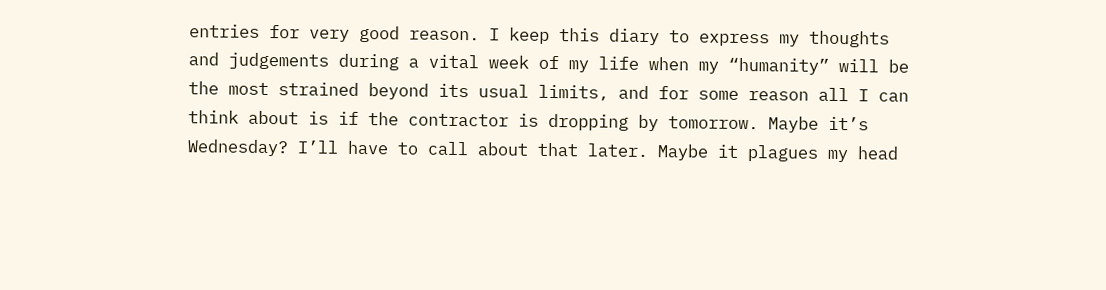entries for very good reason. I keep this diary to express my thoughts and judgements during a vital week of my life when my “humanity” will be the most strained beyond its usual limits, and for some reason all I can think about is if the contractor is dropping by tomorrow. Maybe it’s Wednesday? I’ll have to call about that later. Maybe it plagues my head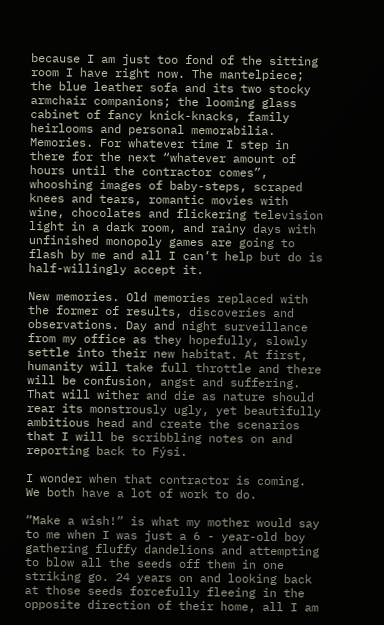because I am just too fond of the sitting room I have right now. The mantelpiece; the blue leather sofa and its two stocky armchair companions; the looming glass cabinet of fancy knick-knacks, family heirlooms and personal memorabilia. Memories. For whatever time I step in there for the next “whatever amount of hours until the contractor comes”, whooshing images of baby-steps, scraped knees and tears, romantic movies with wine, chocolates and flickering television light in a dark room, and rainy days with unfinished monopoly games are going to flash by me and all I can’t help but do is half-willingly accept it.

New memories. Old memories replaced with the former of results, discoveries and observations. Day and night surveillance from my office as they hopefully, slowly settle into their new habitat. At first, humanity will take full throttle and there will be confusion, angst and suffering. That will wither and die as nature should rear its monstrously ugly, yet beautifully ambitious head and create the scenarios that I will be scribbling notes on and reporting back to Fýsi.

I wonder when that contractor is coming. We both have a lot of work to do.

“Make a wish!” is what my mother would say to me when I was just a 6 - year-old boy gathering fluffy dandelions and attempting to blow all the seeds off them in one striking go. 24 years on and looking back at those seeds forcefully fleeing in the opposite direction of their home, all I am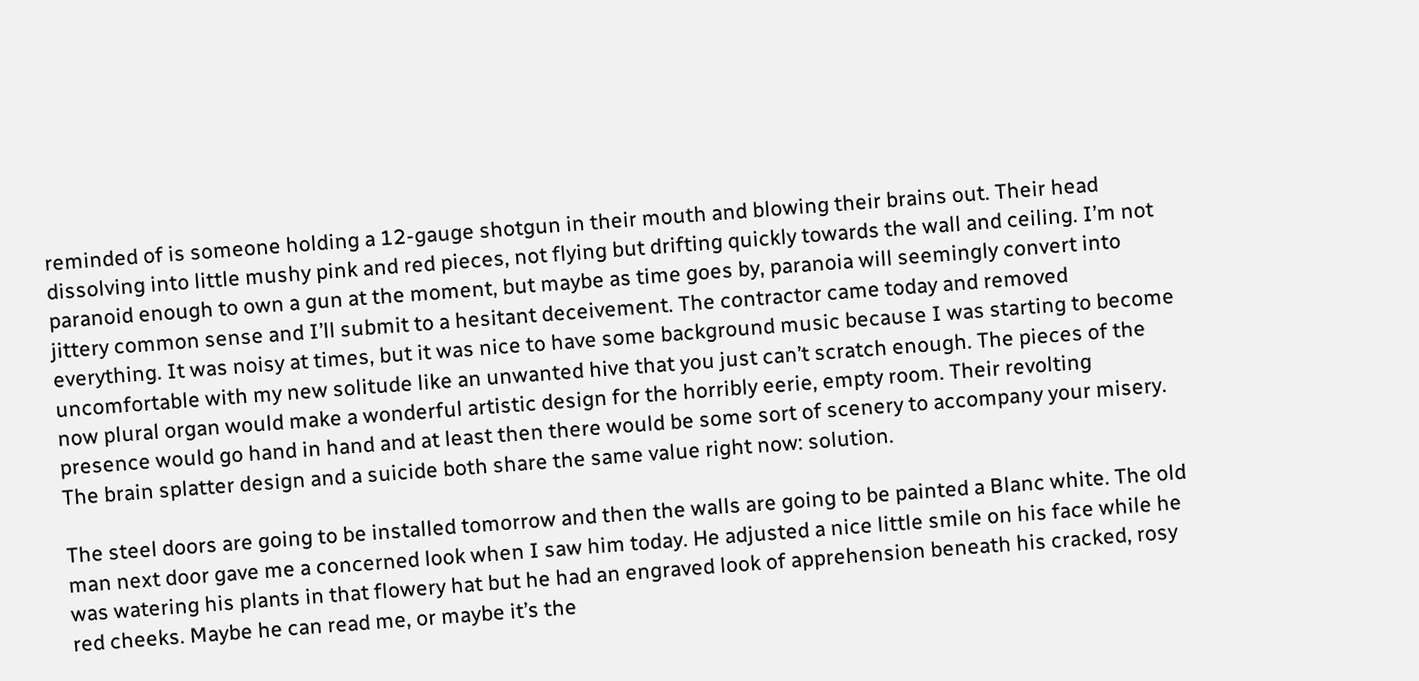reminded of is someone holding a 12-gauge shotgun in their mouth and blowing their brains out. Their head dissolving into little mushy pink and red pieces, not flying but drifting quickly towards the wall and ceiling. I’m not paranoid enough to own a gun at the moment, but maybe as time goes by, paranoia will seemingly convert into jittery common sense and I’ll submit to a hesitant deceivement. The contractor came today and removed everything. It was noisy at times, but it was nice to have some background music because I was starting to become uncomfortable with my new solitude like an unwanted hive that you just can’t scratch enough. The pieces of the now plural organ would make a wonderful artistic design for the horribly eerie, empty room. Their revolting presence would go hand in hand and at least then there would be some sort of scenery to accompany your misery. The brain splatter design and a suicide both share the same value right now: solution.

The steel doors are going to be installed tomorrow and then the walls are going to be painted a Blanc white. The old man next door gave me a concerned look when I saw him today. He adjusted a nice little smile on his face while he was watering his plants in that flowery hat but he had an engraved look of apprehension beneath his cracked, rosy red cheeks. Maybe he can read me, or maybe it’s the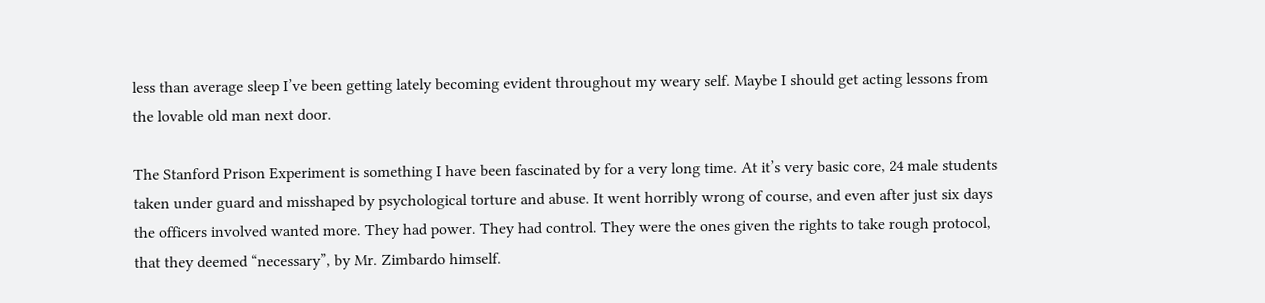less than average sleep I’ve been getting lately becoming evident throughout my weary self. Maybe I should get acting lessons from the lovable old man next door.

The Stanford Prison Experiment is something I have been fascinated by for a very long time. At it’s very basic core, 24 male students taken under guard and misshaped by psychological torture and abuse. It went horribly wrong of course, and even after just six days the officers involved wanted more. They had power. They had control. They were the ones given the rights to take rough protocol, that they deemed “necessary”, by Mr. Zimbardo himself.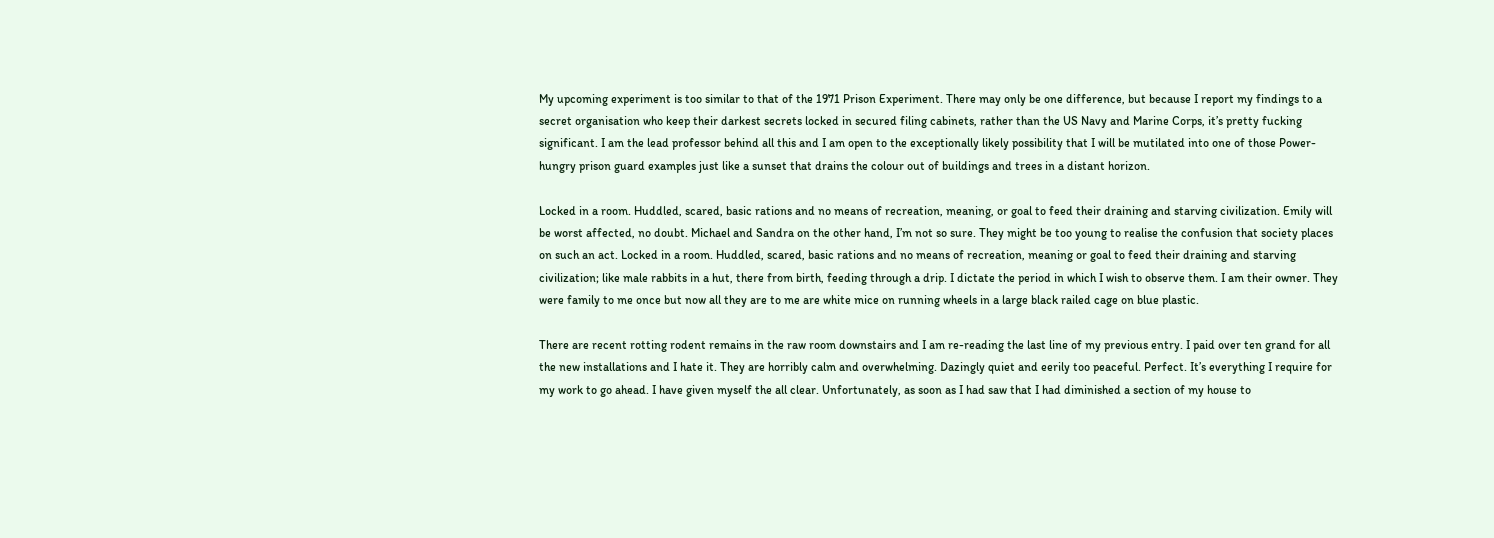My upcoming experiment is too similar to that of the 1971 Prison Experiment. There may only be one difference, but because I report my findings to a secret organisation who keep their darkest secrets locked in secured filing cabinets, rather than the US Navy and Marine Corps, it’s pretty fucking significant. I am the lead professor behind all this and I am open to the exceptionally likely possibility that I will be mutilated into one of those Power-hungry prison guard examples just like a sunset that drains the colour out of buildings and trees in a distant horizon.

Locked in a room. Huddled, scared, basic rations and no means of recreation, meaning, or goal to feed their draining and starving civilization. Emily will be worst affected, no doubt. Michael and Sandra on the other hand, I’m not so sure. They might be too young to realise the confusion that society places on such an act. Locked in a room. Huddled, scared, basic rations and no means of recreation, meaning or goal to feed their draining and starving civilization; like male rabbits in a hut, there from birth, feeding through a drip. I dictate the period in which I wish to observe them. I am their owner. They were family to me once but now all they are to me are white mice on running wheels in a large black railed cage on blue plastic.

There are recent rotting rodent remains in the raw room downstairs and I am re-reading the last line of my previous entry. I paid over ten grand for all the new installations and I hate it. They are horribly calm and overwhelming. Dazingly quiet and eerily too peaceful. Perfect. It’s everything I require for my work to go ahead. I have given myself the all clear. Unfortunately, as soon as I had saw that I had diminished a section of my house to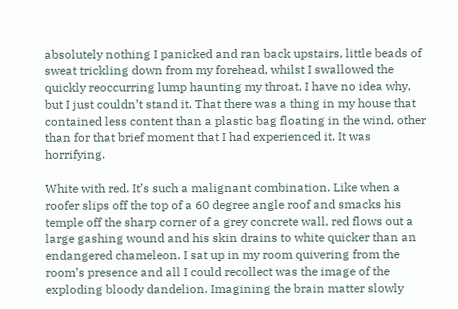absolutely nothing I panicked and ran back upstairs, little beads of sweat trickling down from my forehead, whilst I swallowed the quickly reoccurring lump haunting my throat. I have no idea why, but I just couldn’t stand it. That there was a thing in my house that contained less content than a plastic bag floating in the wind, other than for that brief moment that I had experienced it. It was horrifying.

White with red. It’s such a malignant combination. Like when a roofer slips off the top of a 60 degree angle roof and smacks his temple off the sharp corner of a grey concrete wall, red flows out a large gashing wound and his skin drains to white quicker than an endangered chameleon. I sat up in my room quivering from the room’s presence and all I could recollect was the image of the exploding bloody dandelion. Imagining the brain matter slowly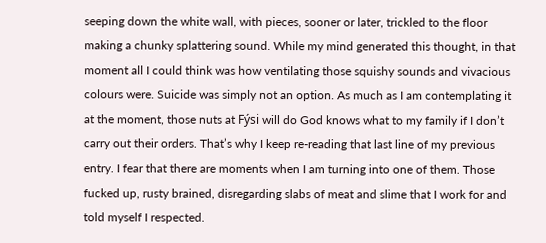seeping down the white wall, with pieces, sooner or later, trickled to the floor making a chunky splattering sound. While my mind generated this thought, in that moment all I could think was how ventilating those squishy sounds and vivacious colours were. Suicide was simply not an option. As much as I am contemplating it at the moment, those nuts at Fýsi will do God knows what to my family if I don’t carry out their orders. That’s why I keep re-reading that last line of my previous entry. I fear that there are moments when I am turning into one of them. Those fucked up, rusty brained, disregarding slabs of meat and slime that I work for and told myself I respected.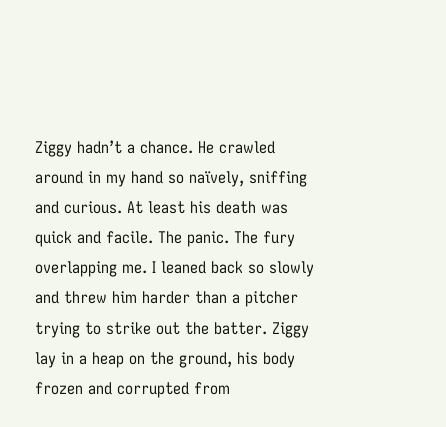Ziggy hadn’t a chance. He crawled around in my hand so naïvely, sniffing and curious. At least his death was quick and facile. The panic. The fury overlapping me. I leaned back so slowly and threw him harder than a pitcher trying to strike out the batter. Ziggy lay in a heap on the ground, his body frozen and corrupted from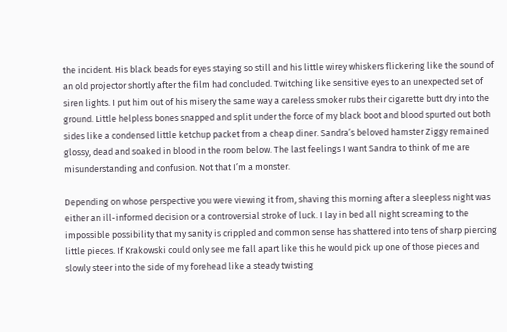the incident. His black beads for eyes staying so still and his little wirey whiskers flickering like the sound of an old projector shortly after the film had concluded. Twitching like sensitive eyes to an unexpected set of siren lights. I put him out of his misery the same way a careless smoker rubs their cigarette butt dry into the ground. Little helpless bones snapped and split under the force of my black boot and blood spurted out both sides like a condensed little ketchup packet from a cheap diner. Sandra’s beloved hamster Ziggy remained glossy, dead and soaked in blood in the room below. The last feelings I want Sandra to think of me are misunderstanding and confusion. Not that I’m a monster.

Depending on whose perspective you were viewing it from, shaving this morning after a sleepless night was either an ill-informed decision or a controversial stroke of luck. I lay in bed all night screaming to the impossible possibility that my sanity is crippled and common sense has shattered into tens of sharp piercing little pieces. If Krakowski could only see me fall apart like this he would pick up one of those pieces and slowly steer into the side of my forehead like a steady twisting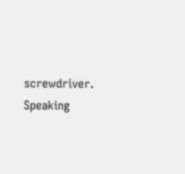screwdriver. Speaking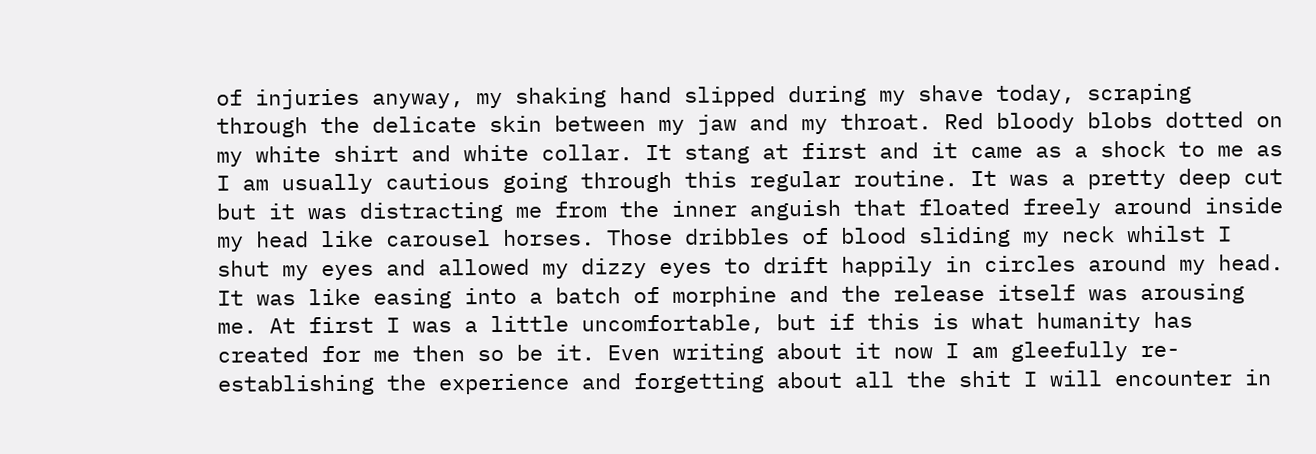of injuries anyway, my shaking hand slipped during my shave today, scraping through the delicate skin between my jaw and my throat. Red bloody blobs dotted on my white shirt and white collar. It stang at first and it came as a shock to me as I am usually cautious going through this regular routine. It was a pretty deep cut but it was distracting me from the inner anguish that floated freely around inside my head like carousel horses. Those dribbles of blood sliding my neck whilst I shut my eyes and allowed my dizzy eyes to drift happily in circles around my head. It was like easing into a batch of morphine and the release itself was arousing me. At first I was a little uncomfortable, but if this is what humanity has created for me then so be it. Even writing about it now I am gleefully re-establishing the experience and forgetting about all the shit I will encounter in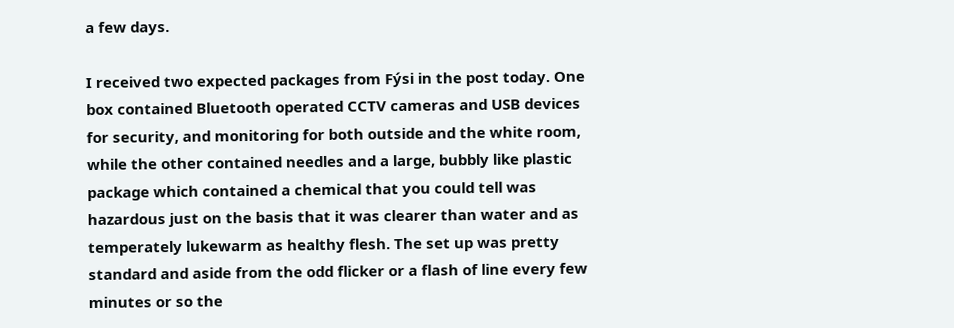a few days.

I received two expected packages from Fýsi in the post today. One box contained Bluetooth operated CCTV cameras and USB devices for security, and monitoring for both outside and the white room, while the other contained needles and a large, bubbly like plastic package which contained a chemical that you could tell was hazardous just on the basis that it was clearer than water and as temperately lukewarm as healthy flesh. The set up was pretty standard and aside from the odd flicker or a flash of line every few minutes or so the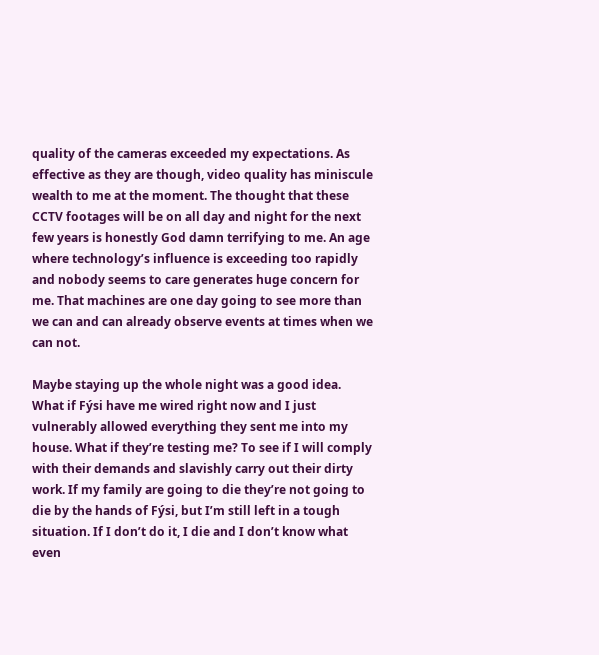quality of the cameras exceeded my expectations. As effective as they are though, video quality has miniscule wealth to me at the moment. The thought that these CCTV footages will be on all day and night for the next few years is honestly God damn terrifying to me. An age where technology’s influence is exceeding too rapidly and nobody seems to care generates huge concern for me. That machines are one day going to see more than we can and can already observe events at times when we can not.

Maybe staying up the whole night was a good idea. What if Fýsi have me wired right now and I just vulnerably allowed everything they sent me into my house. What if they’re testing me? To see if I will comply with their demands and slavishly carry out their dirty work. If my family are going to die they’re not going to die by the hands of Fýsi, but I’m still left in a tough situation. If I don’t do it, I die and I don’t know what even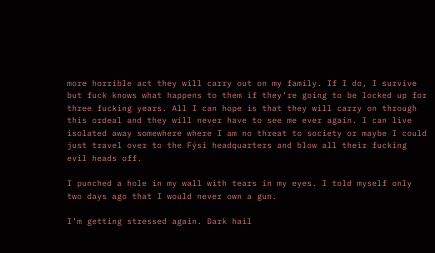more horrible act they will carry out on my family. If I do, I survive but fuck knows what happens to them if they’re going to be locked up for three fucking years. All I can hope is that they will carry on through this ordeal and they will never have to see me ever again. I can live isolated away somewhere where I am no threat to society or maybe I could just travel over to the Fýsi headquarters and blow all their fucking evil heads off.

I punched a hole in my wall with tears in my eyes. I told myself only two days ago that I would never own a gun.

I’m getting stressed again. Dark hail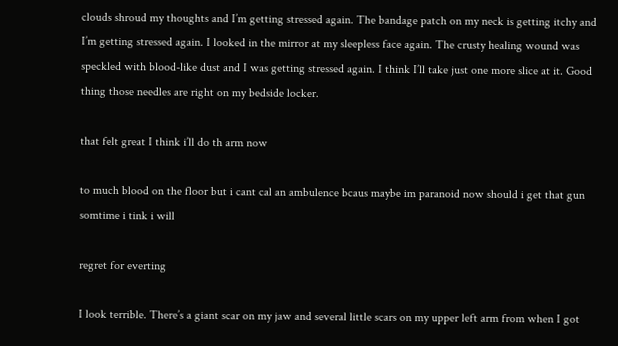clouds shroud my thoughts and I’m getting stressed again. The bandage patch on my neck is getting itchy and I’m getting stressed again. I looked in the mirror at my sleepless face again. The crusty healing wound was speckled with blood-like dust and I was getting stressed again. I think I’ll take just one more slice at it. Good thing those needles are right on my bedside locker.

that felt great I think i’ll do th arm now

to much blood on the floor but i cant cal an ambulence bcaus maybe im paranoid now should i get that gun somtime i tink i will

regret for everting

I look terrible. There’s a giant scar on my jaw and several little scars on my upper left arm from when I got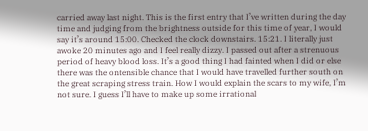carried away last night. This is the first entry that I’ve written during the day time and judging from the brightness outside for this time of year, I would say it’s around 15:00. Checked the clock downstairs. 15:21. I literally just awoke 20 minutes ago and I feel really dizzy. I passed out after a strenuous period of heavy blood loss. It’s a good thing I had fainted when I did or else there was the ontensible chance that I would have travelled further south on the great scraping stress train. How I would explain the scars to my wife, I’m not sure. I guess I’ll have to make up some irrational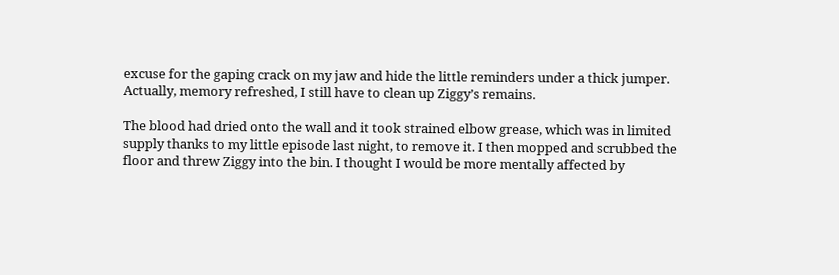excuse for the gaping crack on my jaw and hide the little reminders under a thick jumper. Actually, memory refreshed, I still have to clean up Ziggy’s remains.

The blood had dried onto the wall and it took strained elbow grease, which was in limited supply thanks to my little episode last night, to remove it. I then mopped and scrubbed the floor and threw Ziggy into the bin. I thought I would be more mentally affected by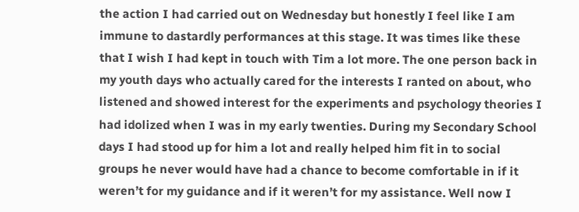the action I had carried out on Wednesday but honestly I feel like I am immune to dastardly performances at this stage. It was times like these that I wish I had kept in touch with Tim a lot more. The one person back in my youth days who actually cared for the interests I ranted on about, who listened and showed interest for the experiments and psychology theories I had idolized when I was in my early twenties. During my Secondary School days I had stood up for him a lot and really helped him fit in to social groups he never would have had a chance to become comfortable in if it weren’t for my guidance and if it weren’t for my assistance. Well now I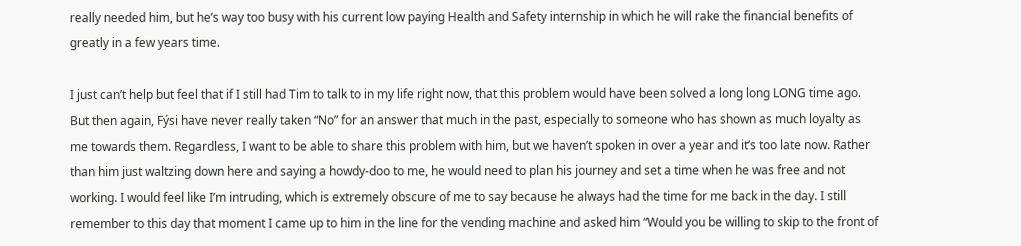really needed him, but he’s way too busy with his current low paying Health and Safety internship in which he will rake the financial benefits of greatly in a few years time.

I just can’t help but feel that if I still had Tim to talk to in my life right now, that this problem would have been solved a long long LONG time ago. But then again, Fýsi have never really taken “No” for an answer that much in the past, especially to someone who has shown as much loyalty as me towards them. Regardless, I want to be able to share this problem with him, but we haven’t spoken in over a year and it’s too late now. Rather than him just waltzing down here and saying a howdy-doo to me, he would need to plan his journey and set a time when he was free and not working. I would feel like I’m intruding, which is extremely obscure of me to say because he always had the time for me back in the day. I still remember to this day that moment I came up to him in the line for the vending machine and asked him “Would you be willing to skip to the front of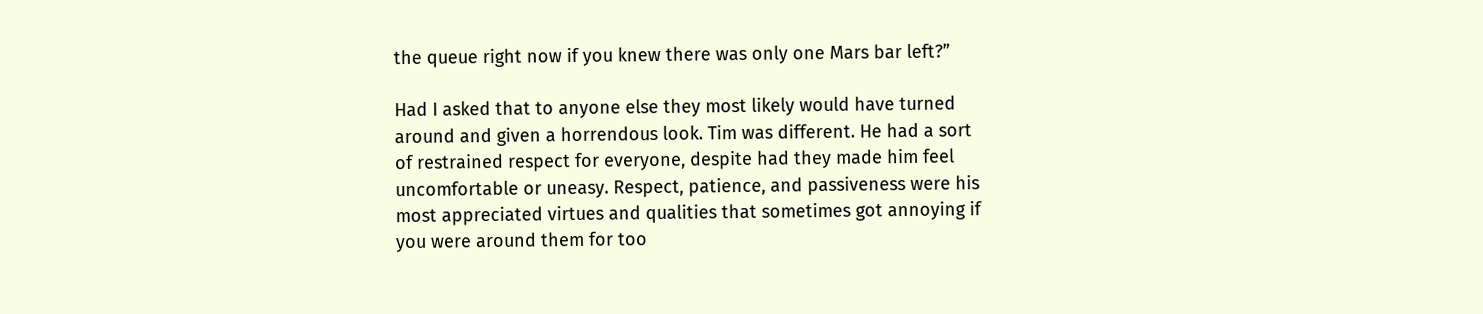the queue right now if you knew there was only one Mars bar left?”

Had I asked that to anyone else they most likely would have turned around and given a horrendous look. Tim was different. He had a sort of restrained respect for everyone, despite had they made him feel uncomfortable or uneasy. Respect, patience, and passiveness were his most appreciated virtues and qualities that sometimes got annoying if you were around them for too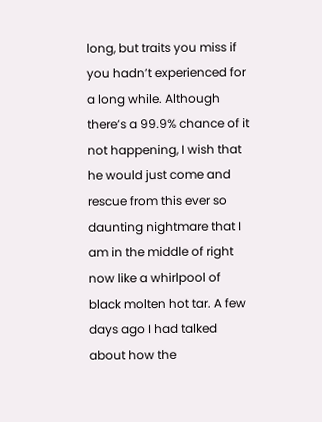long, but traits you miss if you hadn’t experienced for a long while. Although there’s a 99.9% chance of it not happening, I wish that he would just come and rescue from this ever so daunting nightmare that I am in the middle of right now like a whirlpool of black molten hot tar. A few days ago I had talked about how the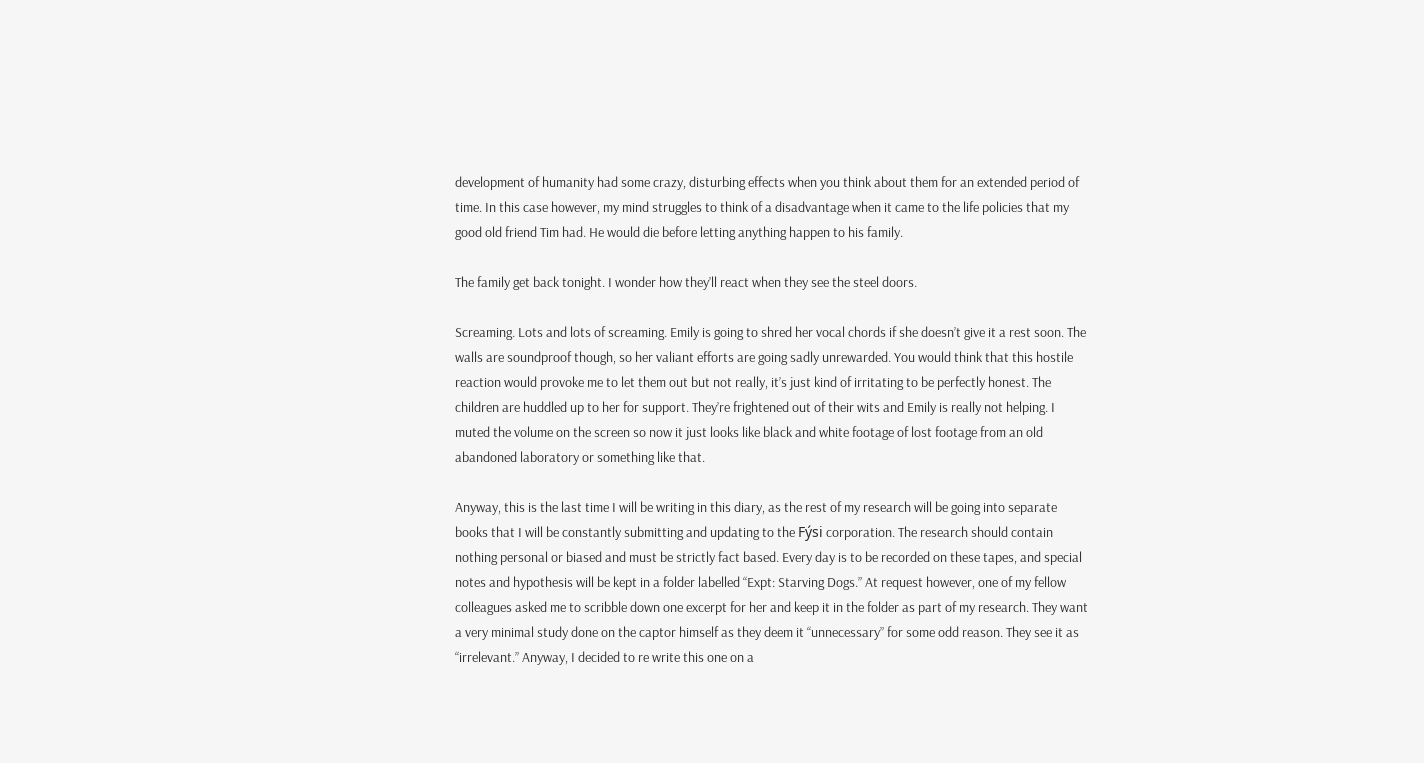development of humanity had some crazy, disturbing effects when you think about them for an extended period of time. In this case however, my mind struggles to think of a disadvantage when it came to the life policies that my good old friend Tim had. He would die before letting anything happen to his family.

The family get back tonight. I wonder how they’ll react when they see the steel doors.

Screaming. Lots and lots of screaming. Emily is going to shred her vocal chords if she doesn’t give it a rest soon. The walls are soundproof though, so her valiant efforts are going sadly unrewarded. You would think that this hostile reaction would provoke me to let them out but not really, it’s just kind of irritating to be perfectly honest. The children are huddled up to her for support. They’re frightened out of their wits and Emily is really not helping. I muted the volume on the screen so now it just looks like black and white footage of lost footage from an old abandoned laboratory or something like that.

Anyway, this is the last time I will be writing in this diary, as the rest of my research will be going into separate books that I will be constantly submitting and updating to the Fýsi corporation. The research should contain nothing personal or biased and must be strictly fact based. Every day is to be recorded on these tapes, and special notes and hypothesis will be kept in a folder labelled “Expt: Starving Dogs.” At request however, one of my fellow colleagues asked me to scribble down one excerpt for her and keep it in the folder as part of my research. They want a very minimal study done on the captor himself as they deem it “unnecessary” for some odd reason. They see it as “irrelevant.” Anyway, I decided to re write this one on a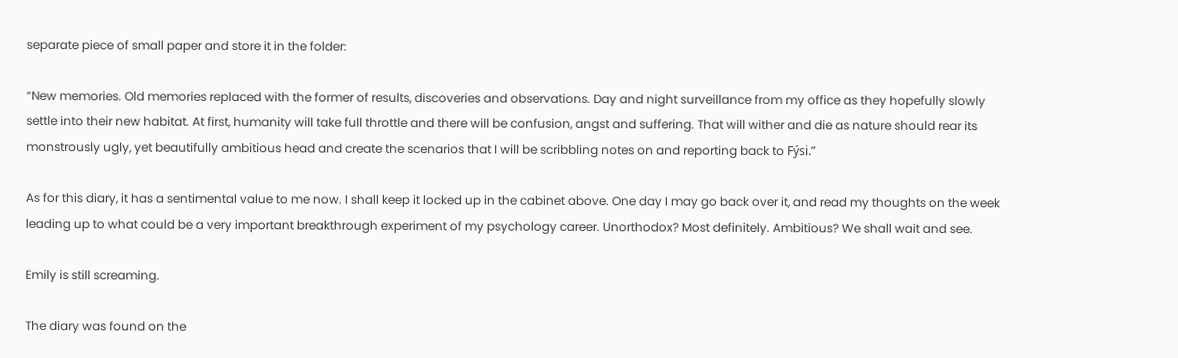separate piece of small paper and store it in the folder:

“New memories. Old memories replaced with the former of results, discoveries and observations. Day and night surveillance from my office as they hopefully slowly settle into their new habitat. At first, humanity will take full throttle and there will be confusion, angst and suffering. That will wither and die as nature should rear its monstrously ugly, yet beautifully ambitious head and create the scenarios that I will be scribbling notes on and reporting back to Fýsi.”

As for this diary, it has a sentimental value to me now. I shall keep it locked up in the cabinet above. One day I may go back over it, and read my thoughts on the week leading up to what could be a very important breakthrough experiment of my psychology career. Unorthodox? Most definitely. Ambitious? We shall wait and see.

Emily is still screaming.

The diary was found on the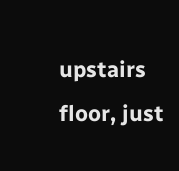upstairs floor, just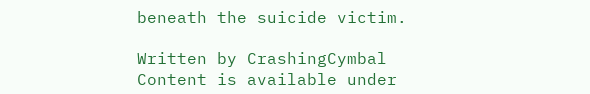beneath the suicide victim.

Written by CrashingCymbal
Content is available under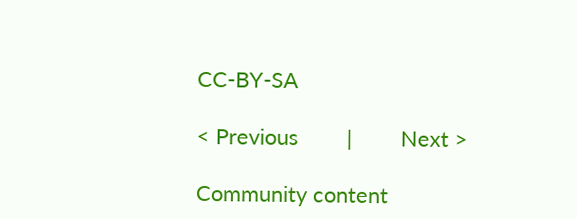CC-BY-SA

< Previous        |        Next >

Community content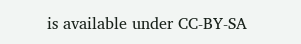is available under CC-BY-SA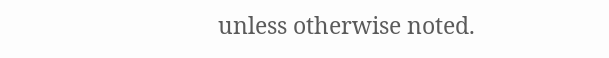unless otherwise noted.